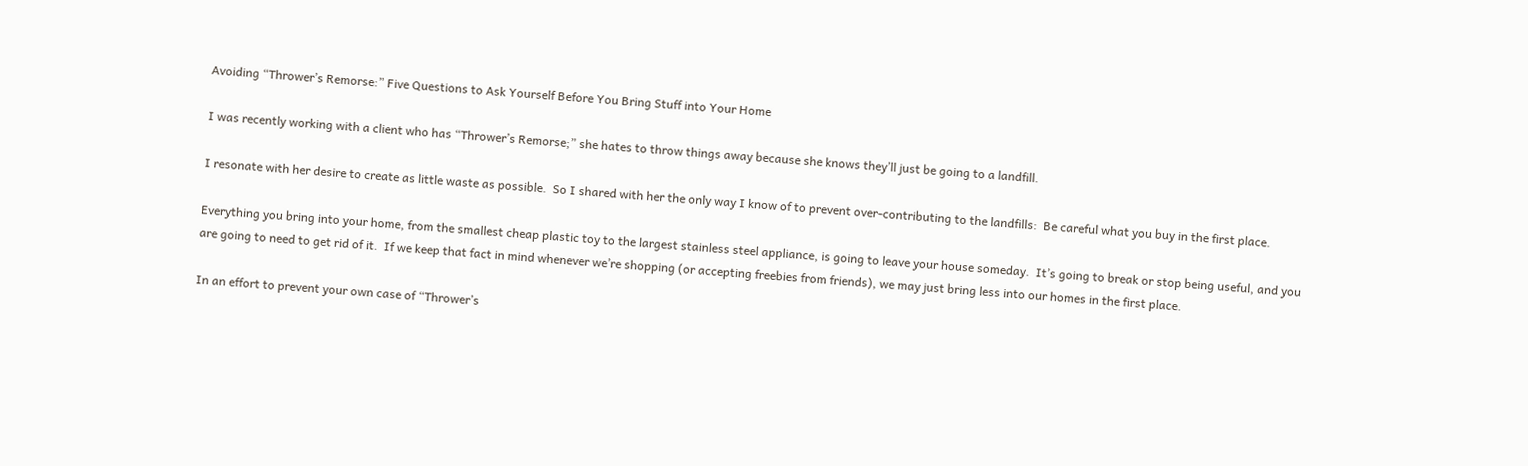Avoiding “Thrower’s Remorse:” Five Questions to Ask Yourself Before You Bring Stuff into Your Home

I was recently working with a client who has “Thrower’s Remorse;” she hates to throw things away because she knows they’ll just be going to a landfill.

I resonate with her desire to create as little waste as possible.  So I shared with her the only way I know of to prevent over-contributing to the landfills:  Be careful what you buy in the first place.

Everything you bring into your home, from the smallest cheap plastic toy to the largest stainless steel appliance, is going to leave your house someday.  It’s going to break or stop being useful, and you are going to need to get rid of it.  If we keep that fact in mind whenever we’re shopping (or accepting freebies from friends), we may just bring less into our homes in the first place.

In an effort to prevent your own case of “Thrower’s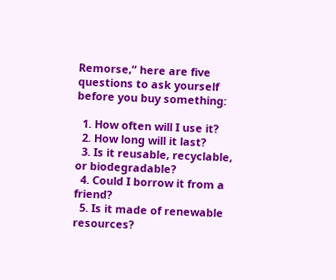Remorse,” here are five questions to ask yourself before you buy something:

  1. How often will I use it?
  2. How long will it last?
  3. Is it reusable, recyclable, or biodegradable?
  4. Could I borrow it from a friend?
  5. Is it made of renewable resources?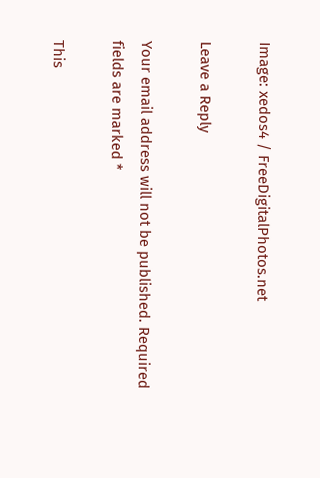Image: xedos4 / FreeDigitalPhotos.net

Leave a Reply

Your email address will not be published. Required fields are marked *

This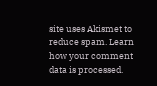site uses Akismet to reduce spam. Learn how your comment data is processed.